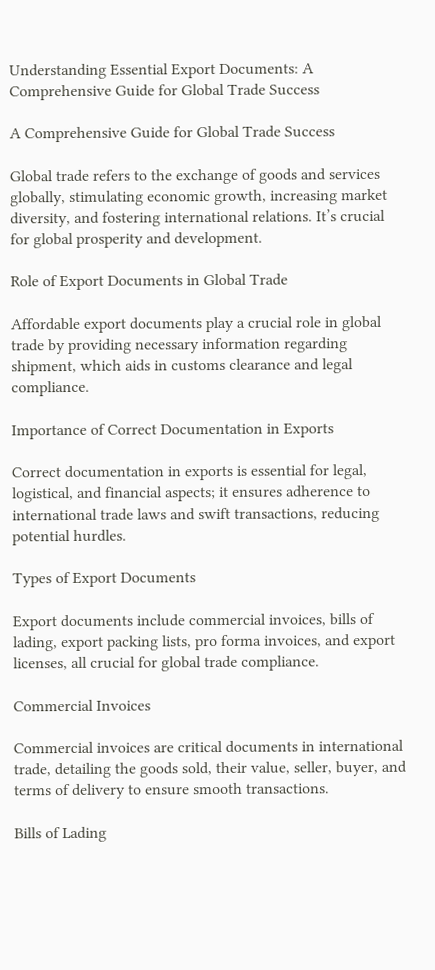Understanding Essential Export Documents: A Comprehensive Guide for Global Trade Success

A Comprehensive Guide for Global Trade Success

Global trade refers to the exchange of goods and services globally, stimulating economic growth, increasing market diversity, and fostering international relations. It’s crucial for global prosperity and development.

Role of Export Documents in Global Trade

Affordable export documents play a crucial role in global trade by providing necessary information regarding shipment, which aids in customs clearance and legal compliance.

Importance of Correct Documentation in Exports

Correct documentation in exports is essential for legal, logistical, and financial aspects; it ensures adherence to international trade laws and swift transactions, reducing potential hurdles.

Types of Export Documents

Export documents include commercial invoices, bills of lading, export packing lists, pro forma invoices, and export licenses, all crucial for global trade compliance.

Commercial Invoices

Commercial invoices are critical documents in international trade, detailing the goods sold, their value, seller, buyer, and terms of delivery to ensure smooth transactions.

Bills of Lading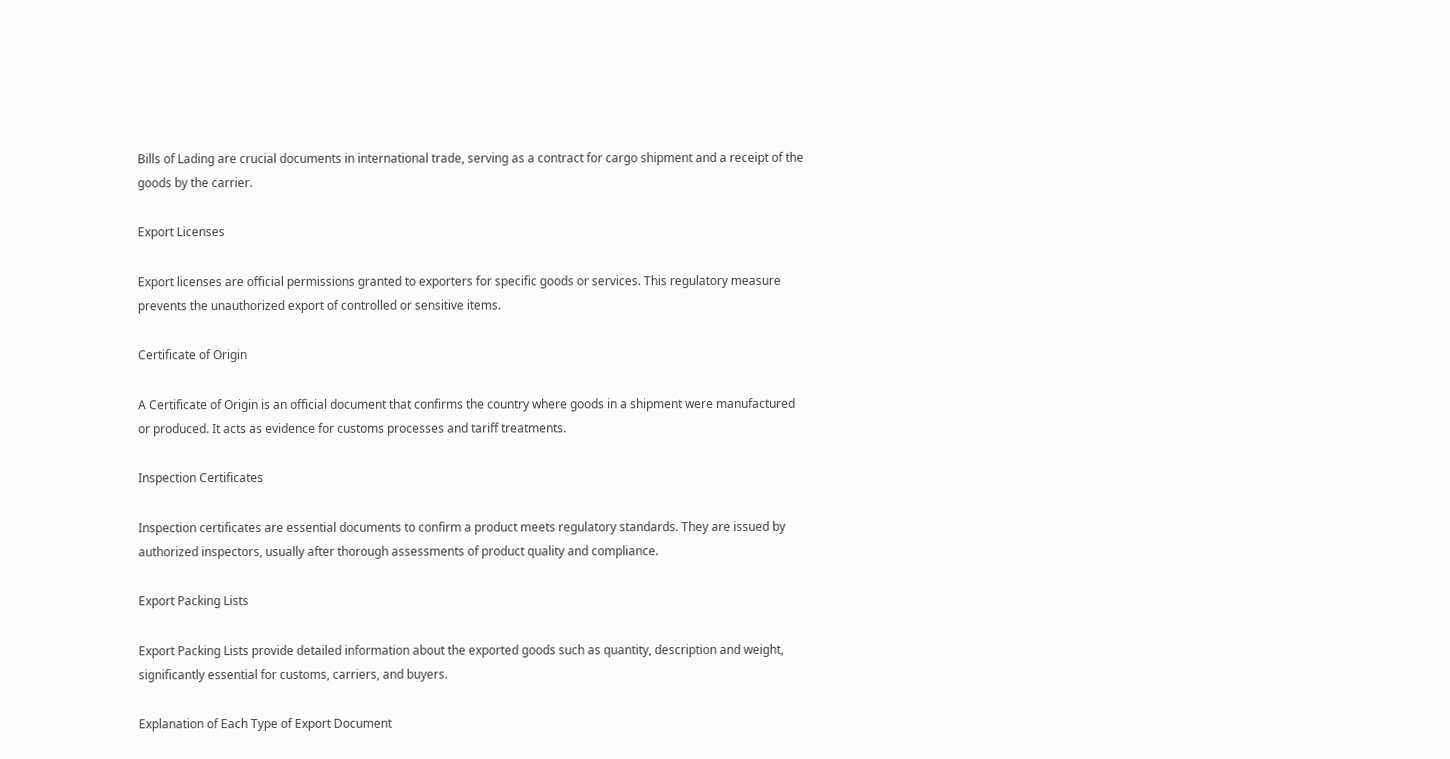Bills of Lading are crucial documents in international trade, serving as a contract for cargo shipment and a receipt of the goods by the carrier.

Export Licenses

Export licenses are official permissions granted to exporters for specific goods or services. This regulatory measure prevents the unauthorized export of controlled or sensitive items.

Certificate of Origin

A Certificate of Origin is an official document that confirms the country where goods in a shipment were manufactured or produced. It acts as evidence for customs processes and tariff treatments.

Inspection Certificates

Inspection certificates are essential documents to confirm a product meets regulatory standards. They are issued by authorized inspectors, usually after thorough assessments of product quality and compliance.

Export Packing Lists

Export Packing Lists provide detailed information about the exported goods such as quantity, description and weight, significantly essential for customs, carriers, and buyers.

Explanation of Each Type of Export Document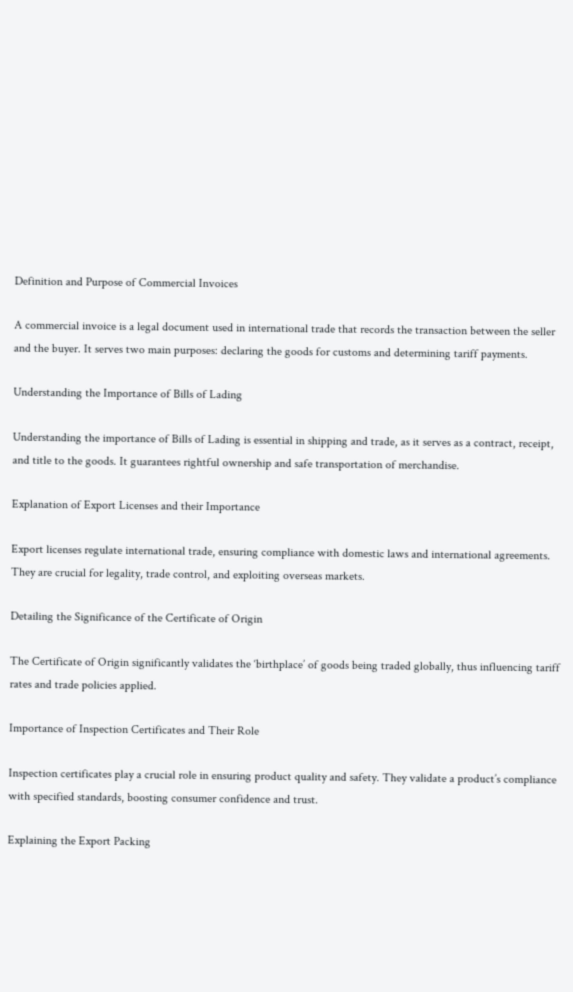Definition and Purpose of Commercial Invoices

A commercial invoice is a legal document used in international trade that records the transaction between the seller and the buyer. It serves two main purposes: declaring the goods for customs and determining tariff payments.

Understanding the Importance of Bills of Lading

Understanding the importance of Bills of Lading is essential in shipping and trade, as it serves as a contract, receipt, and title to the goods. It guarantees rightful ownership and safe transportation of merchandise.

Explanation of Export Licenses and their Importance

Export licenses regulate international trade, ensuring compliance with domestic laws and international agreements. They are crucial for legality, trade control, and exploiting overseas markets.

Detailing the Significance of the Certificate of Origin

The Certificate of Origin significantly validates the ‘birthplace’ of goods being traded globally, thus influencing tariff rates and trade policies applied.

Importance of Inspection Certificates and Their Role

Inspection certificates play a crucial role in ensuring product quality and safety. They validate a product’s compliance with specified standards, boosting consumer confidence and trust.

Explaining the Export Packing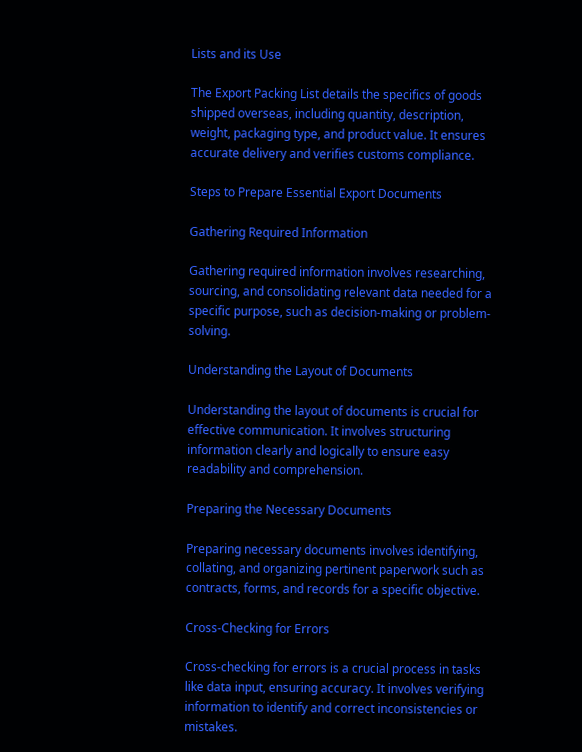Lists and its Use

The Export Packing List details the specifics of goods shipped overseas, including quantity, description, weight, packaging type, and product value. It ensures accurate delivery and verifies customs compliance.

Steps to Prepare Essential Export Documents

Gathering Required Information

Gathering required information involves researching, sourcing, and consolidating relevant data needed for a specific purpose, such as decision-making or problem-solving.

Understanding the Layout of Documents

Understanding the layout of documents is crucial for effective communication. It involves structuring information clearly and logically to ensure easy readability and comprehension.

Preparing the Necessary Documents

Preparing necessary documents involves identifying, collating, and organizing pertinent paperwork such as contracts, forms, and records for a specific objective.

Cross-Checking for Errors

Cross-checking for errors is a crucial process in tasks like data input, ensuring accuracy. It involves verifying information to identify and correct inconsistencies or mistakes.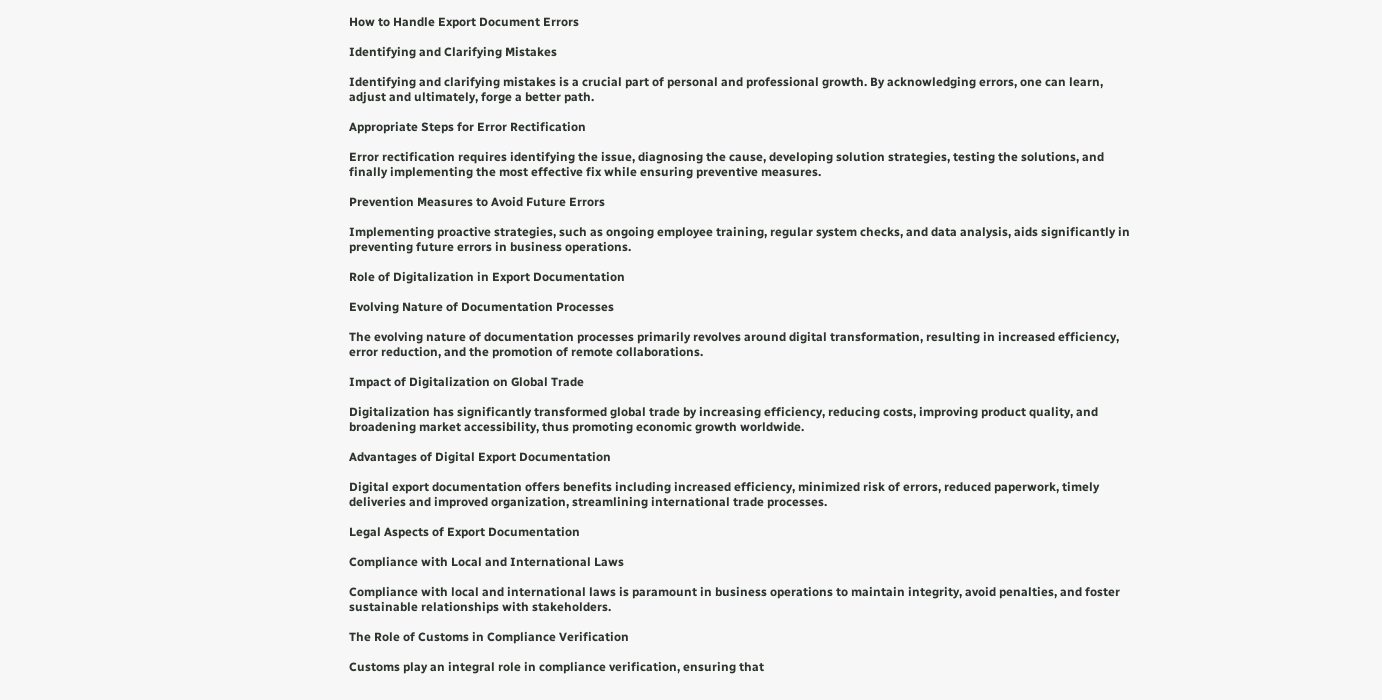How to Handle Export Document Errors

Identifying and Clarifying Mistakes

Identifying and clarifying mistakes is a crucial part of personal and professional growth. By acknowledging errors, one can learn, adjust and ultimately, forge a better path.

Appropriate Steps for Error Rectification

Error rectification requires identifying the issue, diagnosing the cause, developing solution strategies, testing the solutions, and finally implementing the most effective fix while ensuring preventive measures.

Prevention Measures to Avoid Future Errors

Implementing proactive strategies, such as ongoing employee training, regular system checks, and data analysis, aids significantly in preventing future errors in business operations.

Role of Digitalization in Export Documentation

Evolving Nature of Documentation Processes

The evolving nature of documentation processes primarily revolves around digital transformation, resulting in increased efficiency, error reduction, and the promotion of remote collaborations.

Impact of Digitalization on Global Trade

Digitalization has significantly transformed global trade by increasing efficiency, reducing costs, improving product quality, and broadening market accessibility, thus promoting economic growth worldwide.

Advantages of Digital Export Documentation

Digital export documentation offers benefits including increased efficiency, minimized risk of errors, reduced paperwork, timely deliveries and improved organization, streamlining international trade processes.

Legal Aspects of Export Documentation

Compliance with Local and International Laws

Compliance with local and international laws is paramount in business operations to maintain integrity, avoid penalties, and foster sustainable relationships with stakeholders.

The Role of Customs in Compliance Verification

Customs play an integral role in compliance verification, ensuring that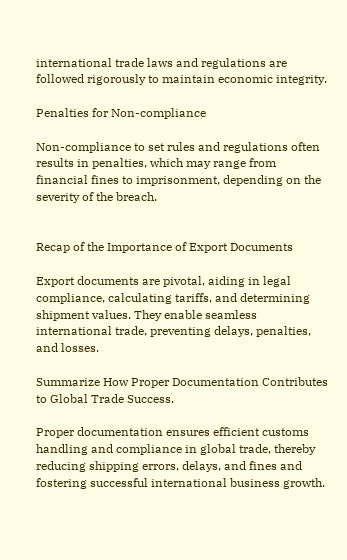international trade laws and regulations are followed rigorously to maintain economic integrity.

Penalties for Non-compliance

Non-compliance to set rules and regulations often results in penalties, which may range from financial fines to imprisonment, depending on the severity of the breach.


Recap of the Importance of Export Documents

Export documents are pivotal, aiding in legal compliance, calculating tariffs, and determining shipment values. They enable seamless international trade, preventing delays, penalties, and losses.

Summarize How Proper Documentation Contributes to Global Trade Success.

Proper documentation ensures efficient customs handling and compliance in global trade, thereby reducing shipping errors, delays, and fines and fostering successful international business growth.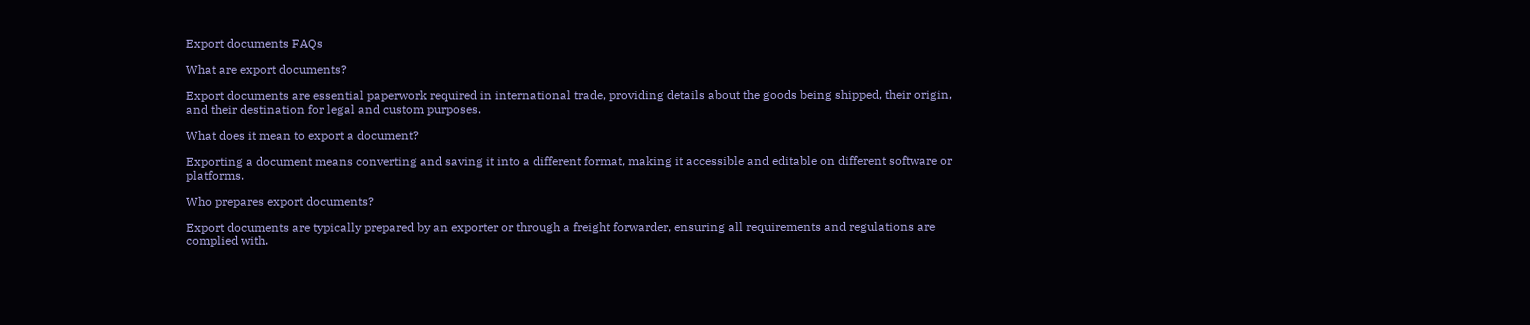Export documents FAQs

What are export documents?

Export documents are essential paperwork required in international trade, providing details about the goods being shipped, their origin, and their destination for legal and custom purposes.

What does it mean to export a document?

Exporting a document means converting and saving it into a different format, making it accessible and editable on different software or platforms.

Who prepares export documents?

Export documents are typically prepared by an exporter or through a freight forwarder, ensuring all requirements and regulations are complied with.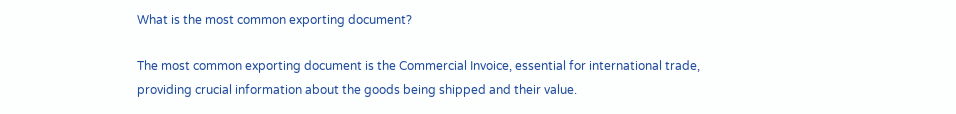What is the most common exporting document?

The most common exporting document is the Commercial Invoice, essential for international trade, providing crucial information about the goods being shipped and their value.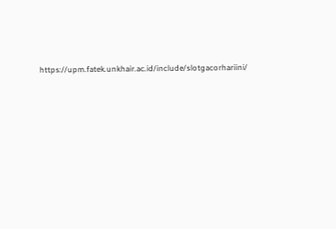https://upm.fatek.unkhair.ac.id/include/slotgacorhariini/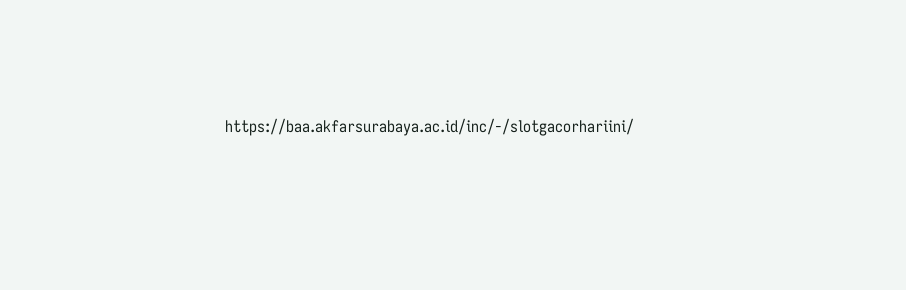https://baa.akfarsurabaya.ac.id/inc/-/slotgacorhariini/